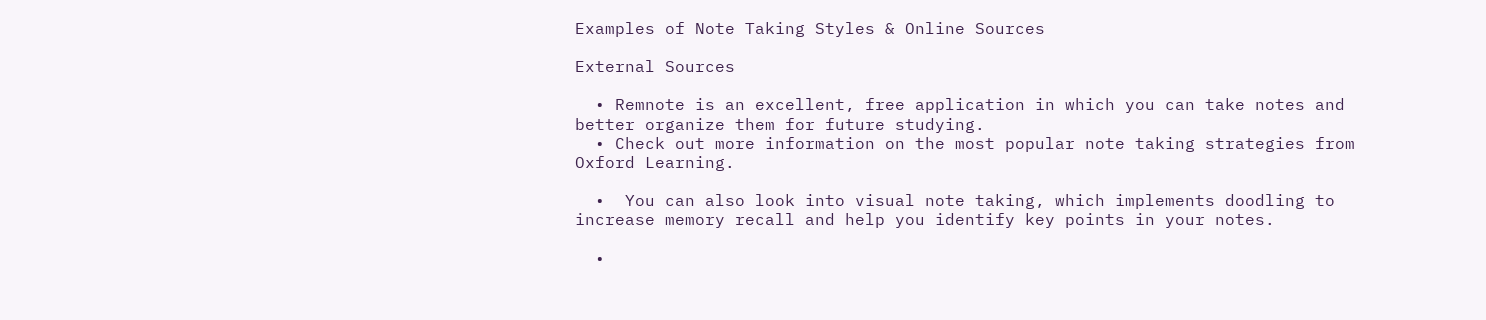Examples of Note Taking Styles & Online Sources

External Sources

  • Remnote is an excellent, free application in which you can take notes and better organize them for future studying.
  • Check out more information on the most popular note taking strategies from Oxford Learning.

  •  You can also look into visual note taking, which implements doodling to increase memory recall and help you identify key points in your notes.

  •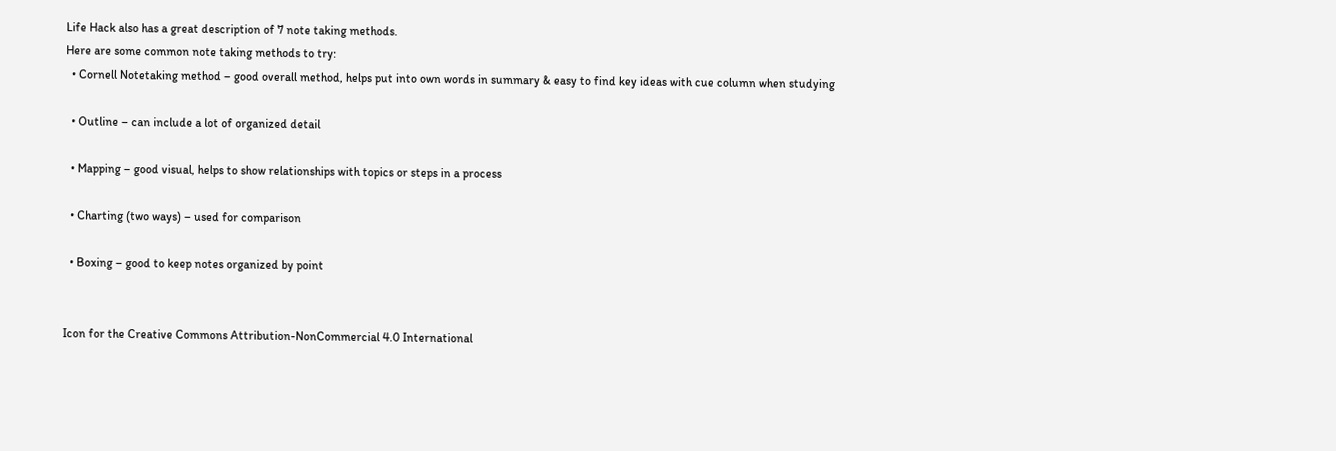Life Hack also has a great description of 7 note taking methods.
Here are some common note taking methods to try:
  • Cornell Notetaking method – good overall method, helps put into own words in summary & easy to find key ideas with cue column when studying

  • Outline – can include a lot of organized detail

  • Mapping – good visual, helps to show relationships with topics or steps in a process

  • Charting (two ways) – used for comparison

  • Boxing – good to keep notes organized by point


Icon for the Creative Commons Attribution-NonCommercial 4.0 International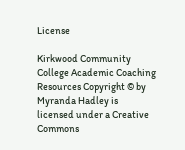License

Kirkwood Community College Academic Coaching Resources Copyright © by Myranda Hadley is licensed under a Creative Commons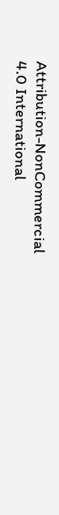Attribution-NonCommercial 4.0 International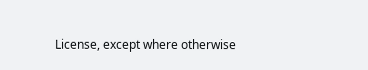License, except where otherwise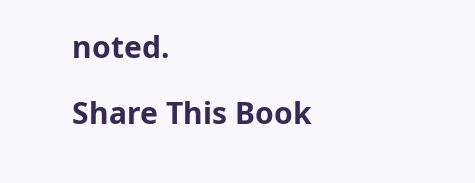noted.

Share This Book